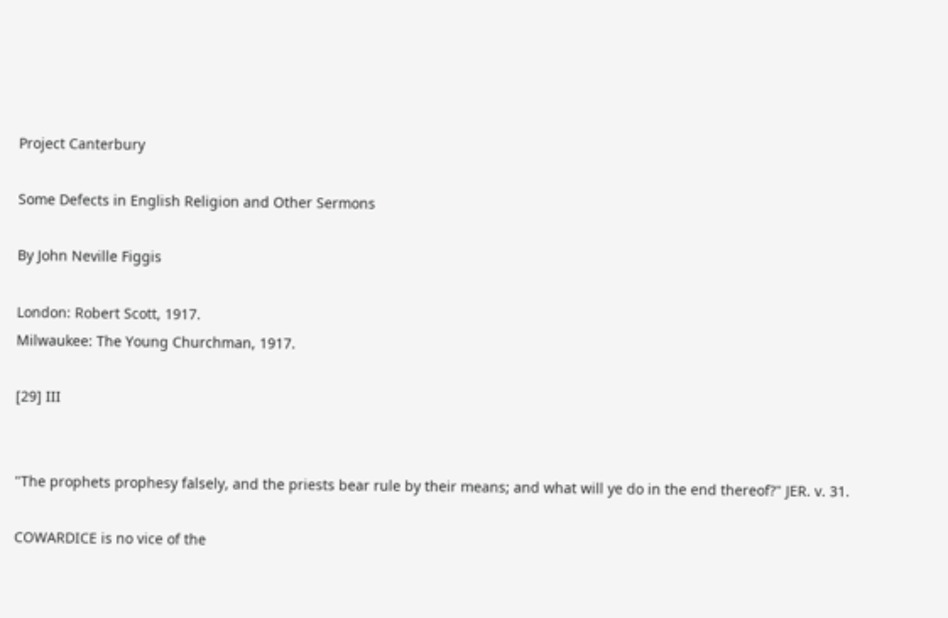Project Canterbury

Some Defects in English Religion and Other Sermons

By John Neville Figgis

London: Robert Scott, 1917.
Milwaukee: The Young Churchman, 1917.

[29] III


"The prophets prophesy falsely, and the priests bear rule by their means; and what will ye do in the end thereof?" JER. v. 31.

COWARDICE is no vice of the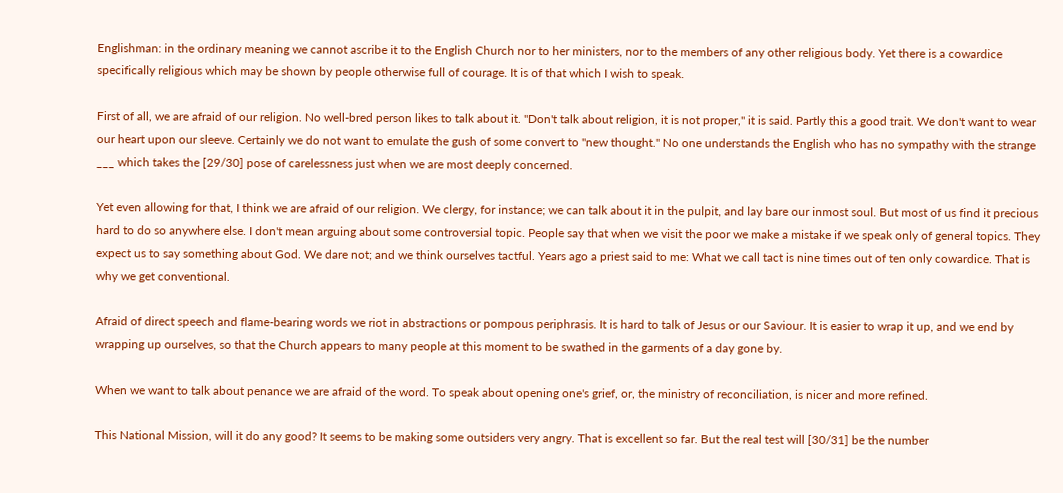Englishman: in the ordinary meaning we cannot ascribe it to the English Church nor to her ministers, nor to the members of any other religious body. Yet there is a cowardice specifically religious which may be shown by people otherwise full of courage. It is of that which I wish to speak.

First of all, we are afraid of our religion. No well-bred person likes to talk about it. "Don't talk about religion, it is not proper," it is said. Partly this a good trait. We don't want to wear our heart upon our sleeve. Certainly we do not want to emulate the gush of some convert to "new thought." No one understands the English who has no sympathy with the strange ___ which takes the [29/30] pose of carelessness just when we are most deeply concerned.

Yet even allowing for that, I think we are afraid of our religion. We clergy, for instance; we can talk about it in the pulpit, and lay bare our inmost soul. But most of us find it precious hard to do so anywhere else. I don't mean arguing about some controversial topic. People say that when we visit the poor we make a mistake if we speak only of general topics. They expect us to say something about God. We dare not; and we think ourselves tactful. Years ago a priest said to me: What we call tact is nine times out of ten only cowardice. That is why we get conventional.

Afraid of direct speech and flame-bearing words we riot in abstractions or pompous periphrasis. It is hard to talk of Jesus or our Saviour. It is easier to wrap it up, and we end by wrapping up ourselves, so that the Church appears to many people at this moment to be swathed in the garments of a day gone by.

When we want to talk about penance we are afraid of the word. To speak about opening one's grief, or, the ministry of reconciliation, is nicer and more refined.

This National Mission, will it do any good? It seems to be making some outsiders very angry. That is excellent so far. But the real test will [30/31] be the number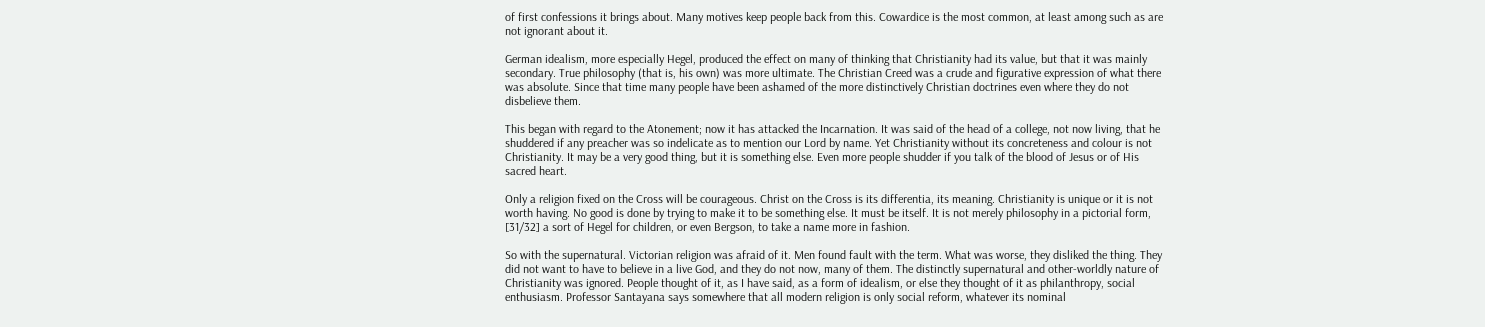of first confessions it brings about. Many motives keep people back from this. Cowardice is the most common, at least among such as are not ignorant about it.

German idealism, more especially Hegel, produced the effect on many of thinking that Christianity had its value, but that it was mainly secondary. True philosophy (that is, his own) was more ultimate. The Christian Creed was a crude and figurative expression of what there was absolute. Since that time many people have been ashamed of the more distinctively Christian doctrines even where they do not disbelieve them.

This began with regard to the Atonement; now it has attacked the Incarnation. It was said of the head of a college, not now living, that he shuddered if any preacher was so indelicate as to mention our Lord by name. Yet Christianity without its concreteness and colour is not Christianity. It may be a very good thing, but it is something else. Even more people shudder if you talk of the blood of Jesus or of His sacred heart.

Only a religion fixed on the Cross will be courageous. Christ on the Cross is its differentia, its meaning. Christianity is unique or it is not worth having. No good is done by trying to make it to be something else. It must be itself. It is not merely philosophy in a pictorial form, [31/32] a sort of Hegel for children, or even Bergson, to take a name more in fashion.

So with the supernatural. Victorian religion was afraid of it. Men found fault with the term. What was worse, they disliked the thing. They did not want to have to believe in a live God, and they do not now, many of them. The distinctly supernatural and other-worldly nature of Christianity was ignored. People thought of it, as I have said, as a form of idealism, or else they thought of it as philanthropy, social enthusiasm. Professor Santayana says somewhere that all modern religion is only social reform, whatever its nominal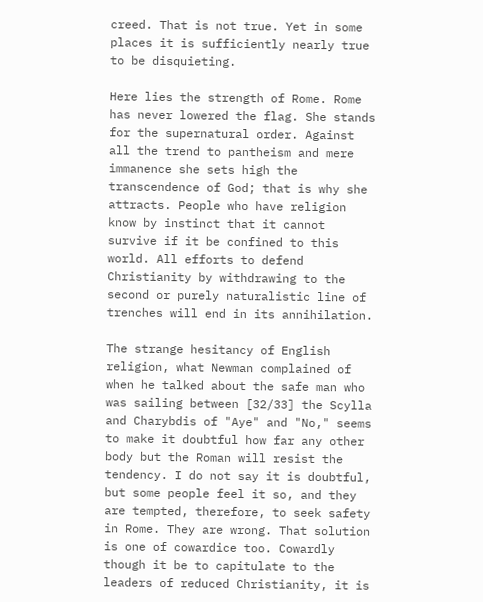creed. That is not true. Yet in some places it is sufficiently nearly true to be disquieting.

Here lies the strength of Rome. Rome has never lowered the flag. She stands for the supernatural order. Against all the trend to pantheism and mere immanence she sets high the transcendence of God; that is why she attracts. People who have religion know by instinct that it cannot survive if it be confined to this world. All efforts to defend Christianity by withdrawing to the second or purely naturalistic line of trenches will end in its annihilation.

The strange hesitancy of English religion, what Newman complained of when he talked about the safe man who was sailing between [32/33] the Scylla and Charybdis of "Aye" and "No," seems to make it doubtful how far any other body but the Roman will resist the tendency. I do not say it is doubtful, but some people feel it so, and they are tempted, therefore, to seek safety in Rome. They are wrong. That solution is one of cowardice too. Cowardly though it be to capitulate to the leaders of reduced Christianity, it is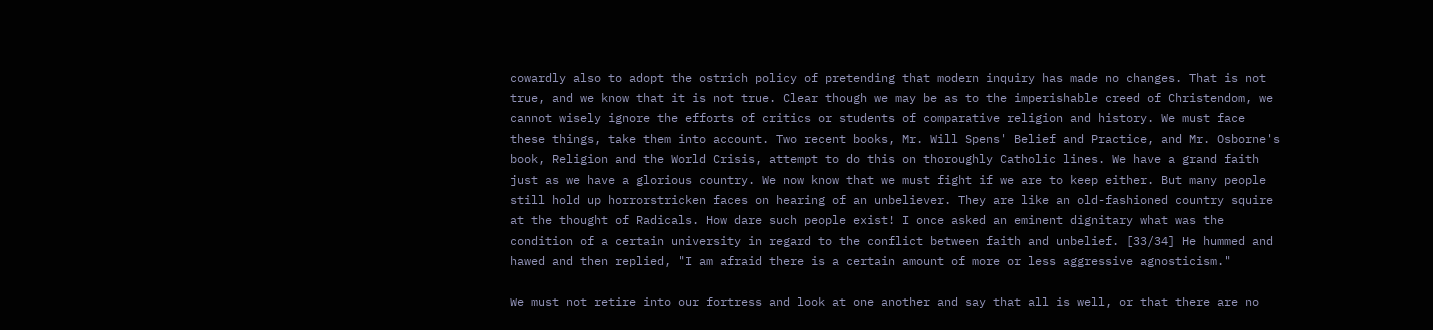cowardly also to adopt the ostrich policy of pretending that modern inquiry has made no changes. That is not true, and we know that it is not true. Clear though we may be as to the imperishable creed of Christendom, we cannot wisely ignore the efforts of critics or students of comparative religion and history. We must face these things, take them into account. Two recent books, Mr. Will Spens' Belief and Practice, and Mr. Osborne's book, Religion and the World Crisis, attempt to do this on thoroughly Catholic lines. We have a grand faith just as we have a glorious country. We now know that we must fight if we are to keep either. But many people still hold up horrorstricken faces on hearing of an unbeliever. They are like an old-fashioned country squire at the thought of Radicals. How dare such people exist! I once asked an eminent dignitary what was the condition of a certain university in regard to the conflict between faith and unbelief. [33/34] He hummed and hawed and then replied, "I am afraid there is a certain amount of more or less aggressive agnosticism."

We must not retire into our fortress and look at one another and say that all is well, or that there are no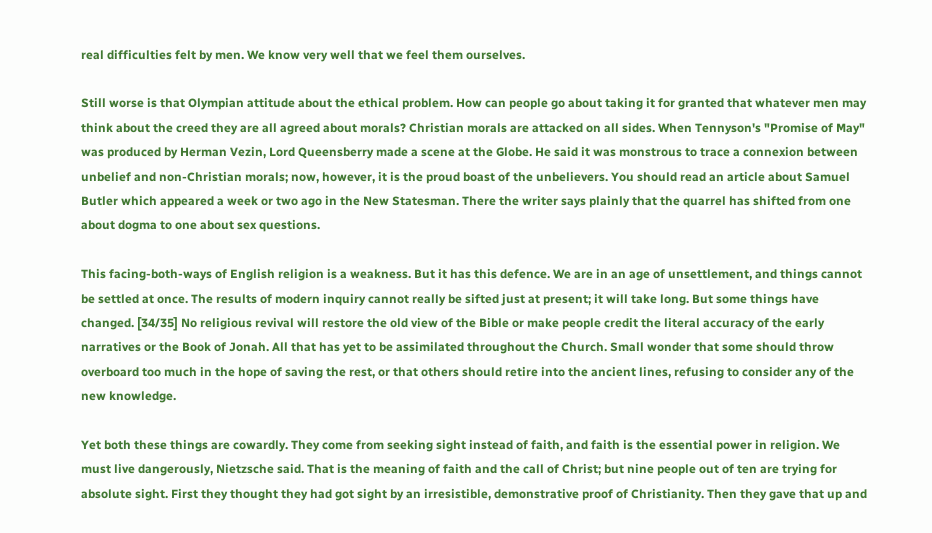real difficulties felt by men. We know very well that we feel them ourselves.

Still worse is that Olympian attitude about the ethical problem. How can people go about taking it for granted that whatever men may think about the creed they are all agreed about morals? Christian morals are attacked on all sides. When Tennyson's "Promise of May" was produced by Herman Vezin, Lord Queensberry made a scene at the Globe. He said it was monstrous to trace a connexion between unbelief and non-Christian morals; now, however, it is the proud boast of the unbelievers. You should read an article about Samuel Butler which appeared a week or two ago in the New Statesman. There the writer says plainly that the quarrel has shifted from one about dogma to one about sex questions.

This facing-both-ways of English religion is a weakness. But it has this defence. We are in an age of unsettlement, and things cannot be settled at once. The results of modern inquiry cannot really be sifted just at present; it will take long. But some things have changed. [34/35] No religious revival will restore the old view of the Bible or make people credit the literal accuracy of the early narratives or the Book of Jonah. All that has yet to be assimilated throughout the Church. Small wonder that some should throw overboard too much in the hope of saving the rest, or that others should retire into the ancient lines, refusing to consider any of the new knowledge.

Yet both these things are cowardly. They come from seeking sight instead of faith, and faith is the essential power in religion. We must live dangerously, Nietzsche said. That is the meaning of faith and the call of Christ; but nine people out of ten are trying for absolute sight. First they thought they had got sight by an irresistible, demonstrative proof of Christianity. Then they gave that up and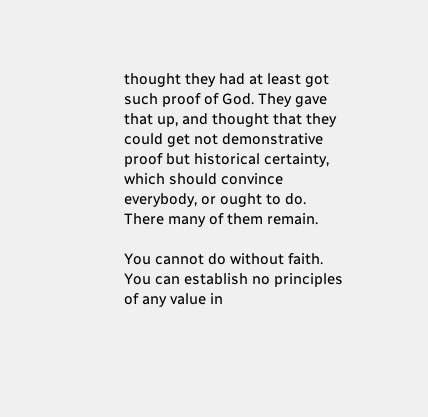thought they had at least got such proof of God. They gave that up, and thought that they could get not demonstrative proof but historical certainty, which should convince everybody, or ought to do. There many of them remain.

You cannot do without faith. You can establish no principles of any value in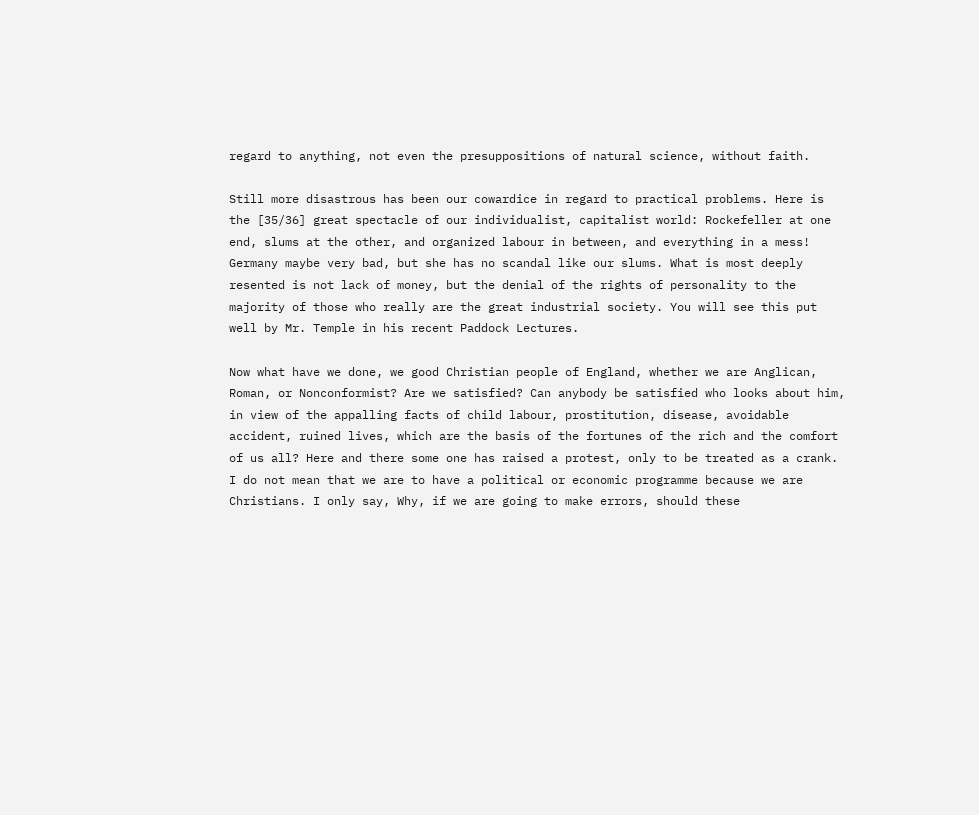regard to anything, not even the presuppositions of natural science, without faith.

Still more disastrous has been our cowardice in regard to practical problems. Here is the [35/36] great spectacle of our individualist, capitalist world: Rockefeller at one end, slums at the other, and organized labour in between, and everything in a mess! Germany maybe very bad, but she has no scandal like our slums. What is most deeply resented is not lack of money, but the denial of the rights of personality to the majority of those who really are the great industrial society. You will see this put well by Mr. Temple in his recent Paddock Lectures.

Now what have we done, we good Christian people of England, whether we are Anglican, Roman, or Nonconformist? Are we satisfied? Can anybody be satisfied who looks about him, in view of the appalling facts of child labour, prostitution, disease, avoidable accident, ruined lives, which are the basis of the fortunes of the rich and the comfort of us all? Here and there some one has raised a protest, only to be treated as a crank. I do not mean that we are to have a political or economic programme because we are Christians. I only say, Why, if we are going to make errors, should these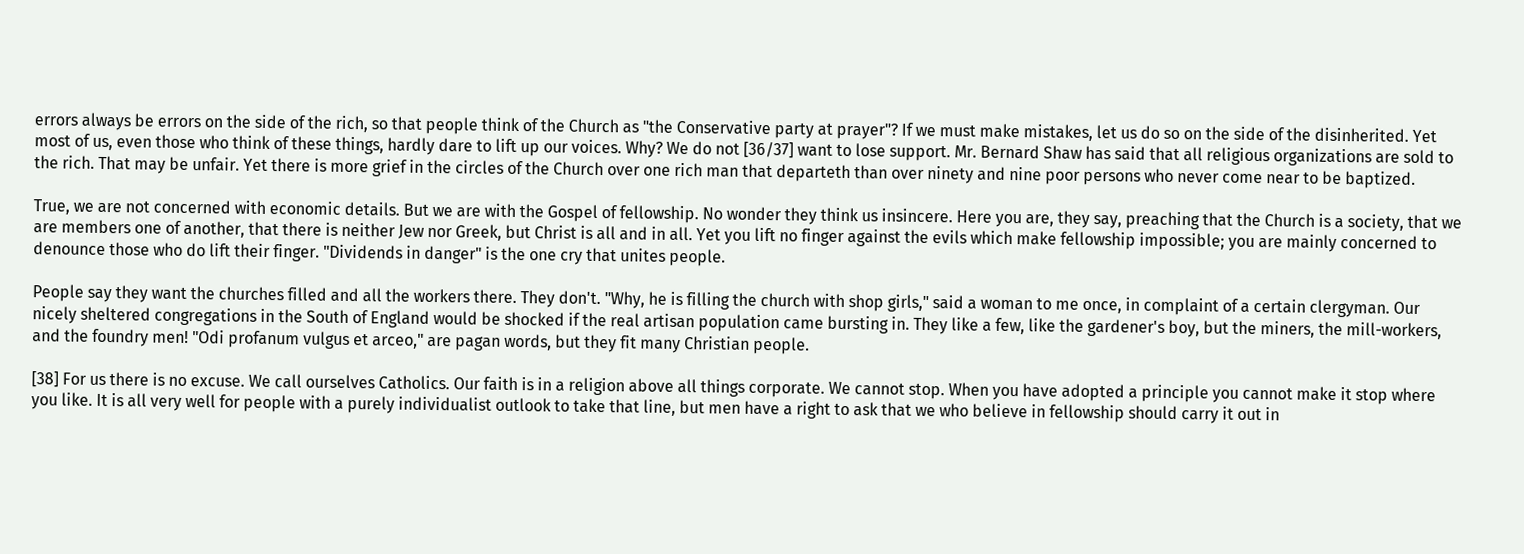errors always be errors on the side of the rich, so that people think of the Church as "the Conservative party at prayer"? If we must make mistakes, let us do so on the side of the disinherited. Yet most of us, even those who think of these things, hardly dare to lift up our voices. Why? We do not [36/37] want to lose support. Mr. Bernard Shaw has said that all religious organizations are sold to the rich. That may be unfair. Yet there is more grief in the circles of the Church over one rich man that departeth than over ninety and nine poor persons who never come near to be baptized.

True, we are not concerned with economic details. But we are with the Gospel of fellowship. No wonder they think us insincere. Here you are, they say, preaching that the Church is a society, that we are members one of another, that there is neither Jew nor Greek, but Christ is all and in all. Yet you lift no finger against the evils which make fellowship impossible; you are mainly concerned to denounce those who do lift their finger. "Dividends in danger" is the one cry that unites people.

People say they want the churches filled and all the workers there. They don't. "Why, he is filling the church with shop girls," said a woman to me once, in complaint of a certain clergyman. Our nicely sheltered congregations in the South of England would be shocked if the real artisan population came bursting in. They like a few, like the gardener's boy, but the miners, the mill-workers, and the foundry men! "Odi profanum vulgus et arceo," are pagan words, but they fit many Christian people.

[38] For us there is no excuse. We call ourselves Catholics. Our faith is in a religion above all things corporate. We cannot stop. When you have adopted a principle you cannot make it stop where you like. It is all very well for people with a purely individualist outlook to take that line, but men have a right to ask that we who believe in fellowship should carry it out in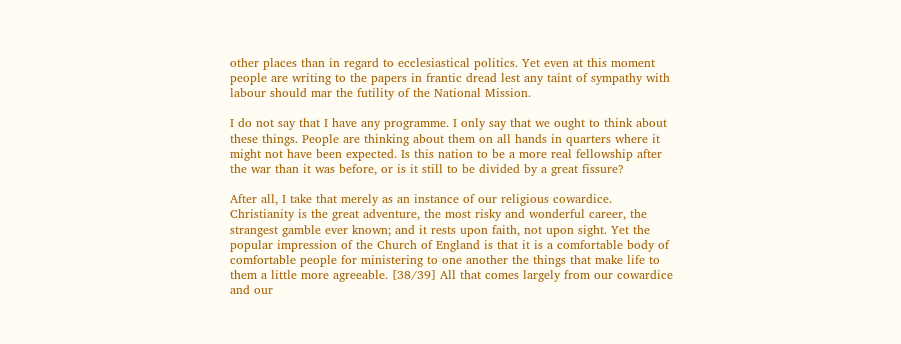other places than in regard to ecclesiastical politics. Yet even at this moment people are writing to the papers in frantic dread lest any taint of sympathy with labour should mar the futility of the National Mission.

I do not say that I have any programme. I only say that we ought to think about these things. People are thinking about them on all hands in quarters where it might not have been expected. Is this nation to be a more real fellowship after the war than it was before, or is it still to be divided by a great fissure?

After all, I take that merely as an instance of our religious cowardice. Christianity is the great adventure, the most risky and wonderful career, the strangest gamble ever known; and it rests upon faith, not upon sight. Yet the popular impression of the Church of England is that it is a comfortable body of comfortable people for ministering to one another the things that make life to them a little more agreeable. [38/39] All that comes largely from our cowardice and our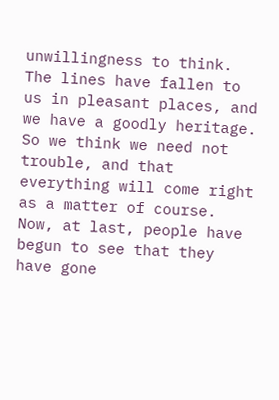unwillingness to think. The lines have fallen to us in pleasant places, and we have a goodly heritage. So we think we need not trouble, and that everything will come right as a matter of course. Now, at last, people have begun to see that they have gone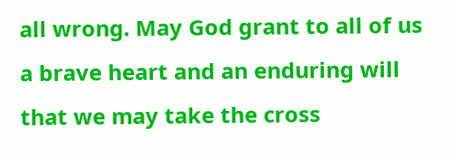all wrong. May God grant to all of us a brave heart and an enduring will that we may take the cross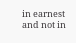in earnest and not in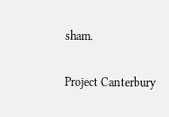sham.

Project Canterbury